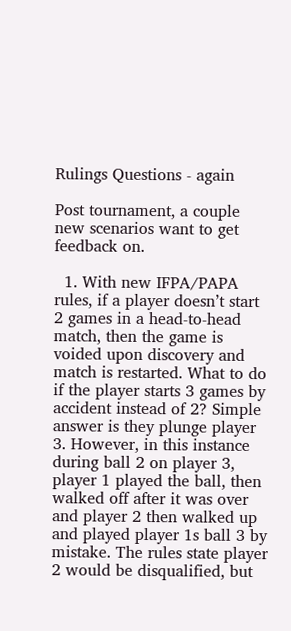Rulings Questions - again

Post tournament, a couple new scenarios want to get feedback on.

  1. With new IFPA/PAPA rules, if a player doesn’t start 2 games in a head-to-head match, then the game is voided upon discovery and match is restarted. What to do if the player starts 3 games by accident instead of 2? Simple answer is they plunge player 3. However, in this instance during ball 2 on player 3, player 1 played the ball, then walked off after it was over and player 2 then walked up and played player 1s ball 3 by mistake. The rules state player 2 would be disqualified, but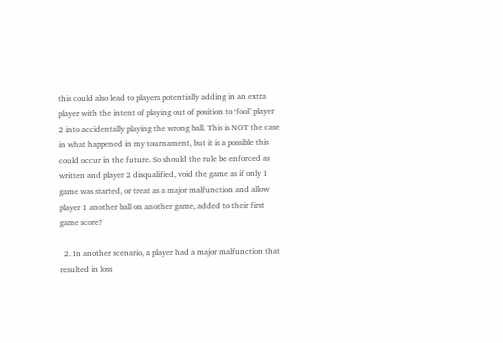this could also lead to players potentially adding in an extra player with the intent of playing out of position to ‘fool’ player 2 into accidentally playing the wrong ball. This is NOT the case in what happened in my tournament, but it is a possible this could occur in the future. So should the rule be enforced as written and player 2 disqualified, void the game as if only 1 game was started, or treat as a major malfunction and allow player 1 another ball on another game, added to their first game score?

  2. In another scenario, a player had a major malfunction that resulted in loss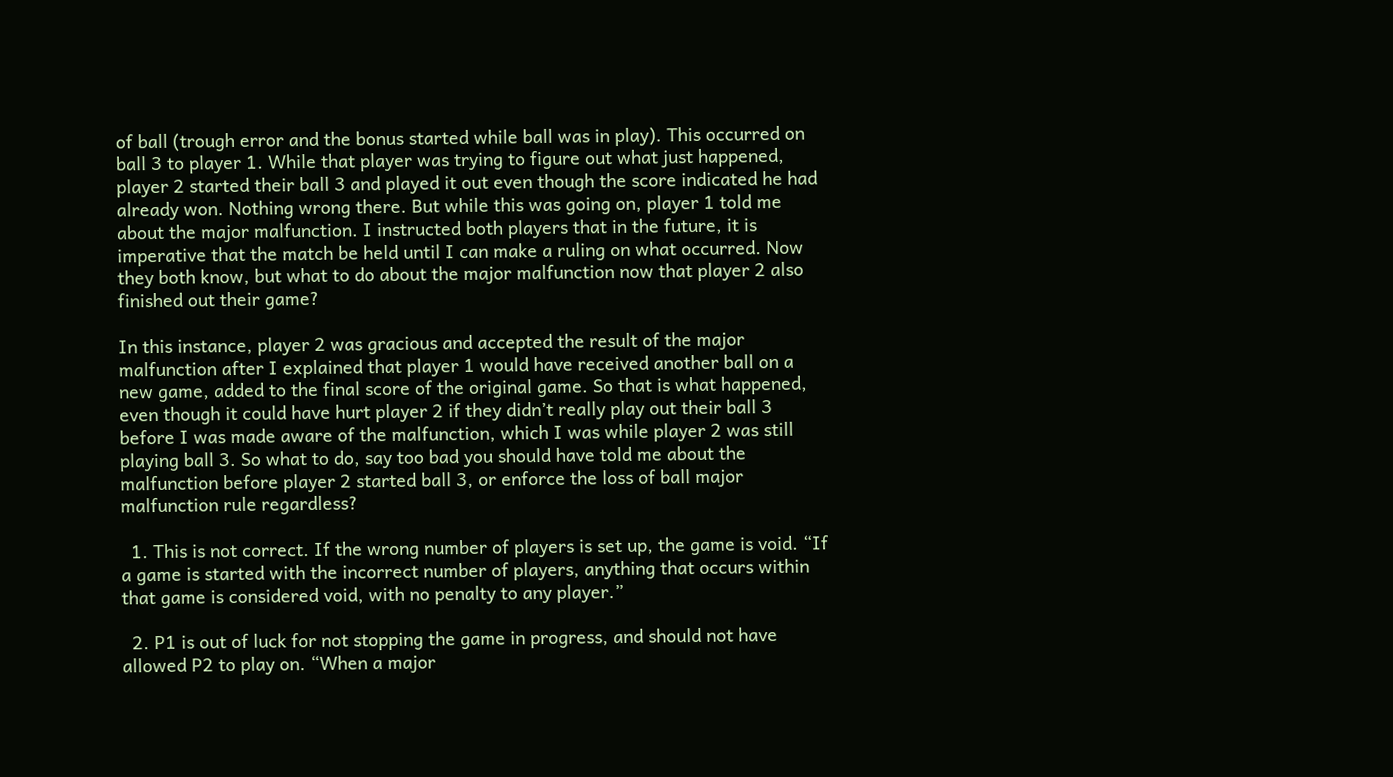of ball (trough error and the bonus started while ball was in play). This occurred on ball 3 to player 1. While that player was trying to figure out what just happened, player 2 started their ball 3 and played it out even though the score indicated he had already won. Nothing wrong there. But while this was going on, player 1 told me about the major malfunction. I instructed both players that in the future, it is imperative that the match be held until I can make a ruling on what occurred. Now they both know, but what to do about the major malfunction now that player 2 also finished out their game?

In this instance, player 2 was gracious and accepted the result of the major malfunction after I explained that player 1 would have received another ball on a new game, added to the final score of the original game. So that is what happened, even though it could have hurt player 2 if they didn’t really play out their ball 3 before I was made aware of the malfunction, which I was while player 2 was still playing ball 3. So what to do, say too bad you should have told me about the malfunction before player 2 started ball 3, or enforce the loss of ball major malfunction rule regardless?

  1. This is not correct. If the wrong number of players is set up, the game is void. “If a game is started with the incorrect number of players, anything that occurs within that game is considered void, with no penalty to any player.”

  2. P1 is out of luck for not stopping the game in progress, and should not have allowed P2 to play on. “When a major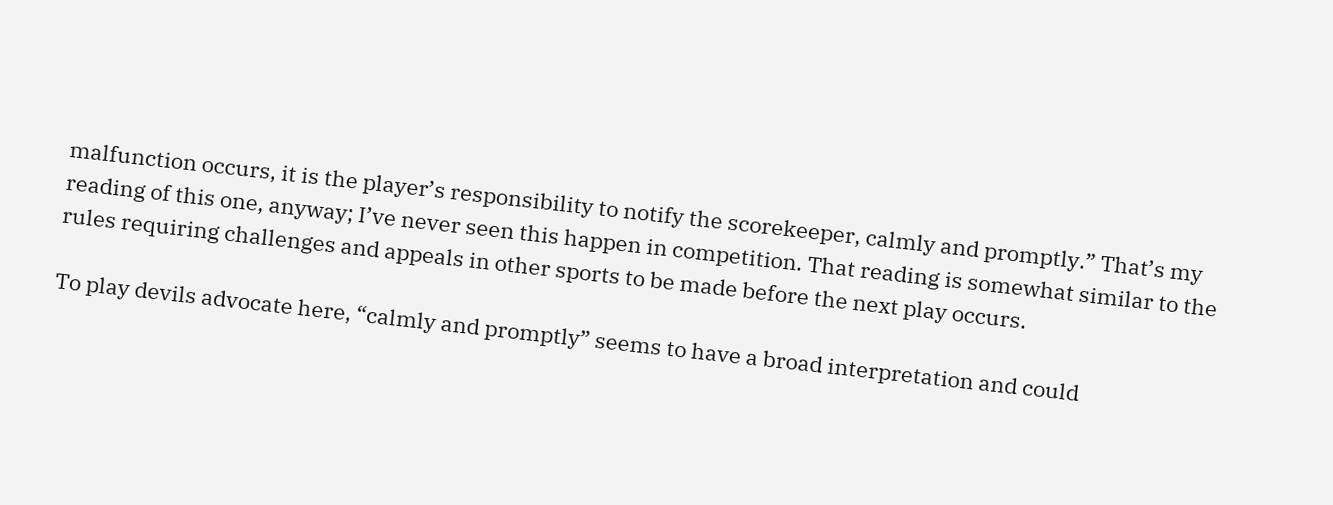malfunction occurs, it is the player’s responsibility to notify the scorekeeper, calmly and promptly.” That’s my reading of this one, anyway; I’ve never seen this happen in competition. That reading is somewhat similar to the rules requiring challenges and appeals in other sports to be made before the next play occurs.

To play devils advocate here, “calmly and promptly” seems to have a broad interpretation and could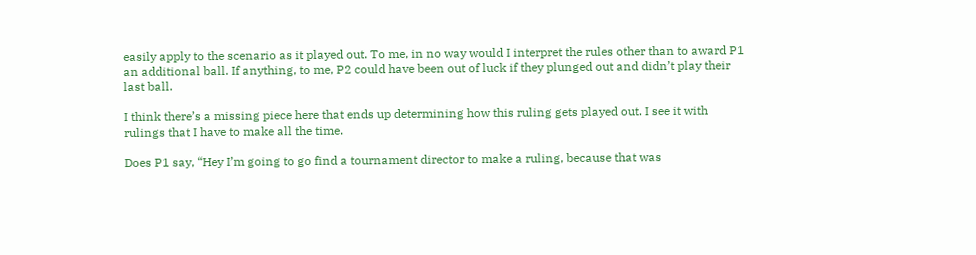easily apply to the scenario as it played out. To me, in no way would I interpret the rules other than to award P1 an additional ball. If anything, to me, P2 could have been out of luck if they plunged out and didn’t play their last ball.

I think there’s a missing piece here that ends up determining how this ruling gets played out. I see it with rulings that I have to make all the time.

Does P1 say, “Hey I’m going to go find a tournament director to make a ruling, because that was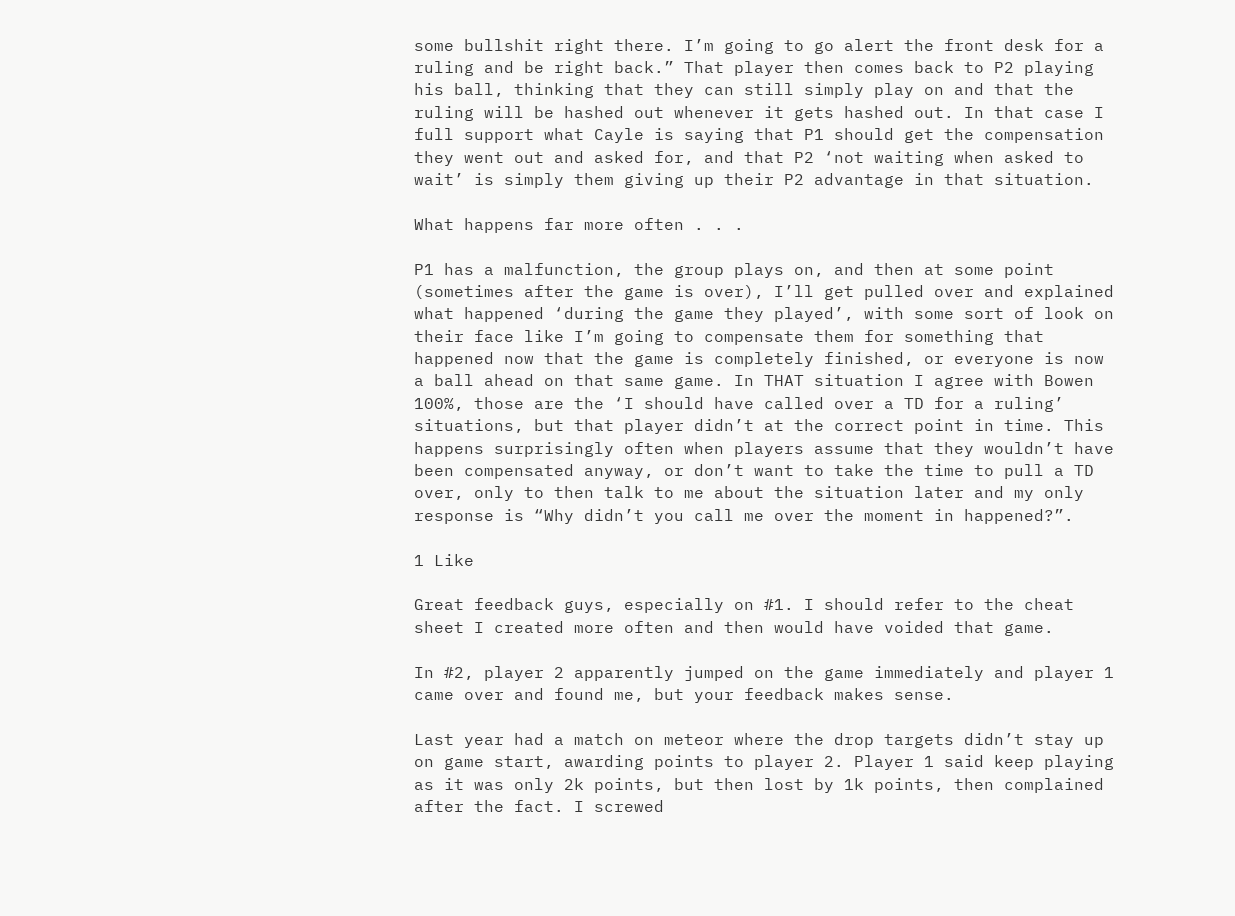some bullshit right there. I’m going to go alert the front desk for a ruling and be right back.” That player then comes back to P2 playing his ball, thinking that they can still simply play on and that the ruling will be hashed out whenever it gets hashed out. In that case I full support what Cayle is saying that P1 should get the compensation they went out and asked for, and that P2 ‘not waiting when asked to wait’ is simply them giving up their P2 advantage in that situation.

What happens far more often . . .

P1 has a malfunction, the group plays on, and then at some point (sometimes after the game is over), I’ll get pulled over and explained what happened ‘during the game they played’, with some sort of look on their face like I’m going to compensate them for something that happened now that the game is completely finished, or everyone is now a ball ahead on that same game. In THAT situation I agree with Bowen 100%, those are the ‘I should have called over a TD for a ruling’ situations, but that player didn’t at the correct point in time. This happens surprisingly often when players assume that they wouldn’t have been compensated anyway, or don’t want to take the time to pull a TD over, only to then talk to me about the situation later and my only response is “Why didn’t you call me over the moment in happened?”.

1 Like

Great feedback guys, especially on #1. I should refer to the cheat sheet I created more often and then would have voided that game.

In #2, player 2 apparently jumped on the game immediately and player 1 came over and found me, but your feedback makes sense.

Last year had a match on meteor where the drop targets didn’t stay up on game start, awarding points to player 2. Player 1 said keep playing as it was only 2k points, but then lost by 1k points, then complained after the fact. I screwed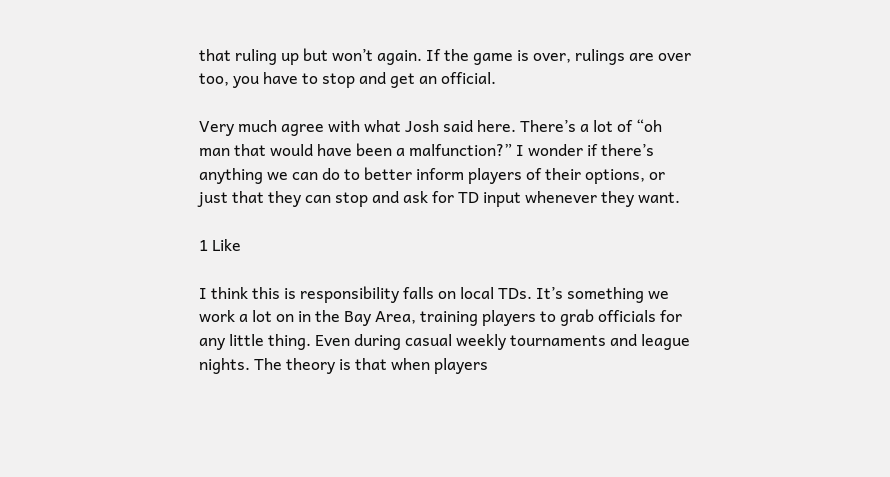that ruling up but won’t again. If the game is over, rulings are over too, you have to stop and get an official.

Very much agree with what Josh said here. There’s a lot of “oh man that would have been a malfunction?” I wonder if there’s anything we can do to better inform players of their options, or just that they can stop and ask for TD input whenever they want.

1 Like

I think this is responsibility falls on local TDs. It’s something we work a lot on in the Bay Area, training players to grab officials for any little thing. Even during casual weekly tournaments and league nights. The theory is that when players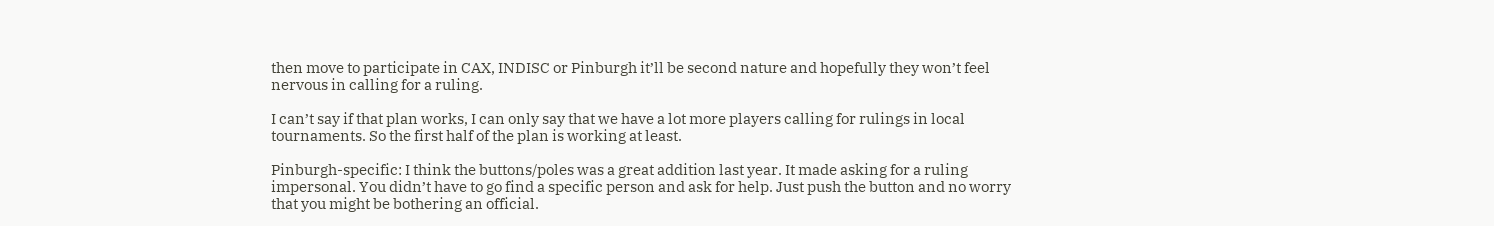then move to participate in CAX, INDISC or Pinburgh it’ll be second nature and hopefully they won’t feel nervous in calling for a ruling.

I can’t say if that plan works, I can only say that we have a lot more players calling for rulings in local tournaments. So the first half of the plan is working at least.

Pinburgh-specific: I think the buttons/poles was a great addition last year. It made asking for a ruling impersonal. You didn’t have to go find a specific person and ask for help. Just push the button and no worry that you might be bothering an official.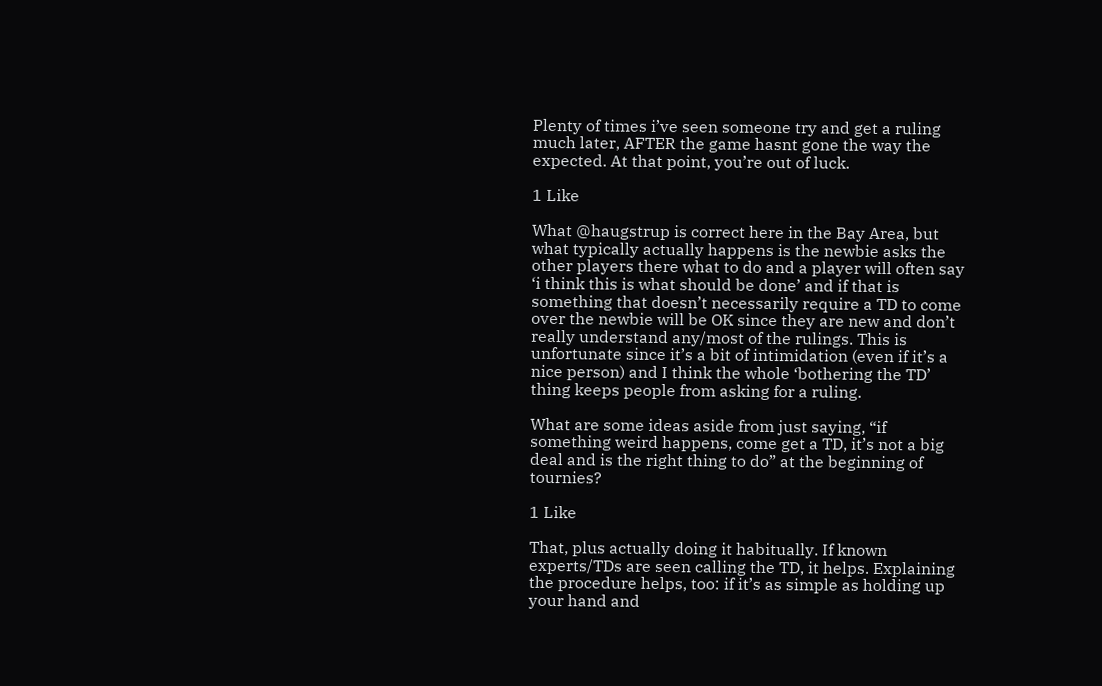Plenty of times i’ve seen someone try and get a ruling much later, AFTER the game hasnt gone the way the expected. At that point, you’re out of luck.

1 Like

What @haugstrup is correct here in the Bay Area, but what typically actually happens is the newbie asks the other players there what to do and a player will often say ‘i think this is what should be done’ and if that is something that doesn’t necessarily require a TD to come over the newbie will be OK since they are new and don’t really understand any/most of the rulings. This is unfortunate since it’s a bit of intimidation (even if it’s a nice person) and I think the whole ‘bothering the TD’ thing keeps people from asking for a ruling.

What are some ideas aside from just saying, “if something weird happens, come get a TD, it’s not a big deal and is the right thing to do” at the beginning of tournies?

1 Like

That, plus actually doing it habitually. If known experts/TDs are seen calling the TD, it helps. Explaining the procedure helps, too: if it’s as simple as holding up your hand and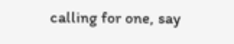calling for one, say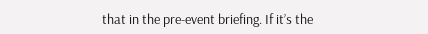that in the pre-event briefing. If it’s the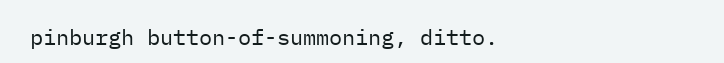pinburgh button-of-summoning, ditto.